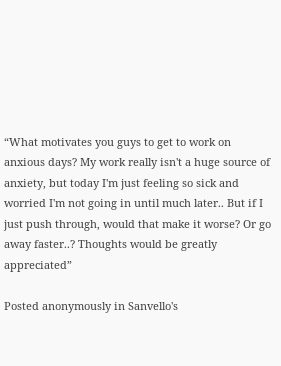“What motivates you guys to get to work on anxious days? My work really isn't a huge source of anxiety, but today I'm just feeling so sick and worried I'm not going in until much later.. But if I just push through, would that make it worse? Or go away faster..? Thoughts would be greatly appreciated”

Posted anonymously in Sanvello's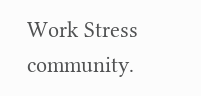Work Stress community.